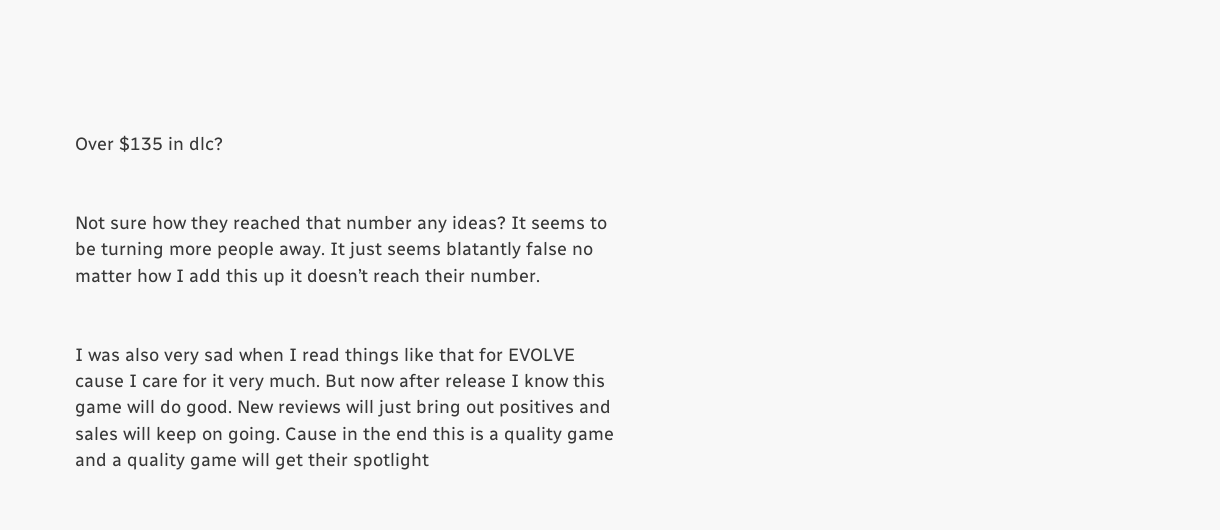Over $135 in dlc?


Not sure how they reached that number any ideas? It seems to be turning more people away. It just seems blatantly false no matter how I add this up it doesn’t reach their number.


I was also very sad when I read things like that for EVOLVE cause I care for it very much. But now after release I know this game will do good. New reviews will just bring out positives and sales will keep on going. Cause in the end this is a quality game and a quality game will get their spotlight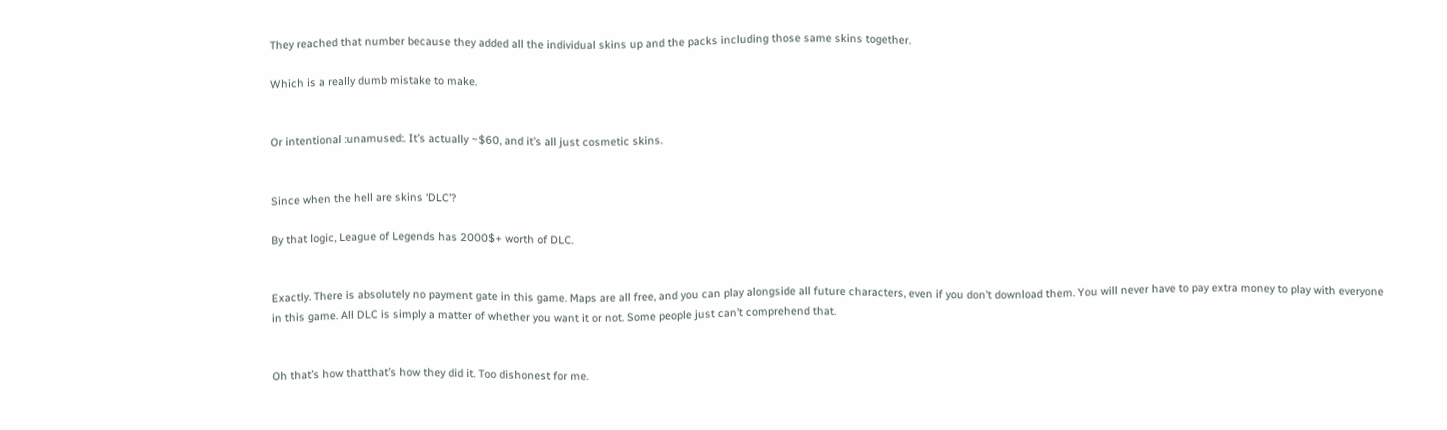They reached that number because they added all the individual skins up and the packs including those same skins together.

Which is a really dumb mistake to make.


Or intentional :unamused:. It’s actually ~$60, and it’s all just cosmetic skins.


Since when the hell are skins ‘DLC’?

By that logic, League of Legends has 2000$+ worth of DLC.


Exactly. There is absolutely no payment gate in this game. Maps are all free, and you can play alongside all future characters, even if you don’t download them. You will never have to pay extra money to play with everyone in this game. All DLC is simply a matter of whether you want it or not. Some people just can’t comprehend that.


Oh that’s how thatthat’s how they did it. Too dishonest for me.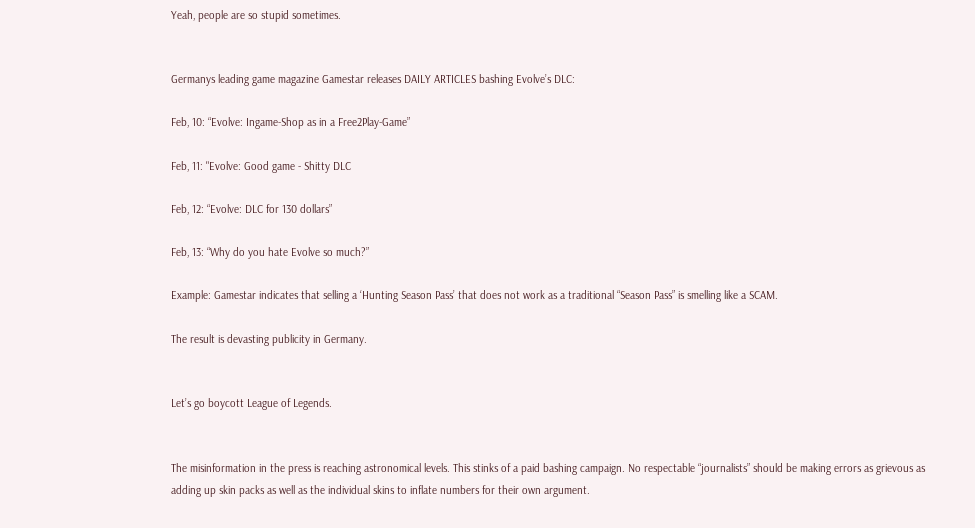Yeah, people are so stupid sometimes.


Germanys leading game magazine Gamestar releases DAILY ARTICLES bashing Evolve’s DLC:

Feb, 10: “Evolve: Ingame-Shop as in a Free2Play-Game”

Feb, 11: "Evolve: Good game - Shitty DLC

Feb, 12: “Evolve: DLC for 130 dollars”

Feb, 13: “Why do you hate Evolve so much?”

Example: Gamestar indicates that selling a ‘Hunting Season Pass’ that does not work as a traditional “Season Pass” is smelling like a SCAM.

The result is devasting publicity in Germany.


Let’s go boycott League of Legends.


The misinformation in the press is reaching astronomical levels. This stinks of a paid bashing campaign. No respectable “journalists” should be making errors as grievous as adding up skin packs as well as the individual skins to inflate numbers for their own argument.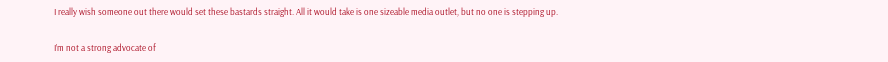I really wish someone out there would set these bastards straight. All it would take is one sizeable media outlet, but no one is stepping up.


I’m not a strong advocate of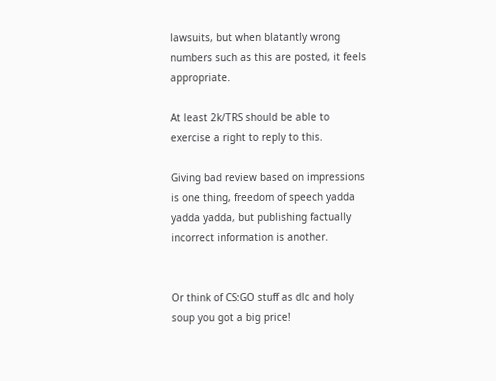lawsuits, but when blatantly wrong numbers such as this are posted, it feels appropriate.

At least 2k/TRS should be able to exercise a right to reply to this.

Giving bad review based on impressions is one thing, freedom of speech yadda yadda yadda, but publishing factually incorrect information is another.


Or think of CS:GO stuff as dlc and holy soup you got a big price!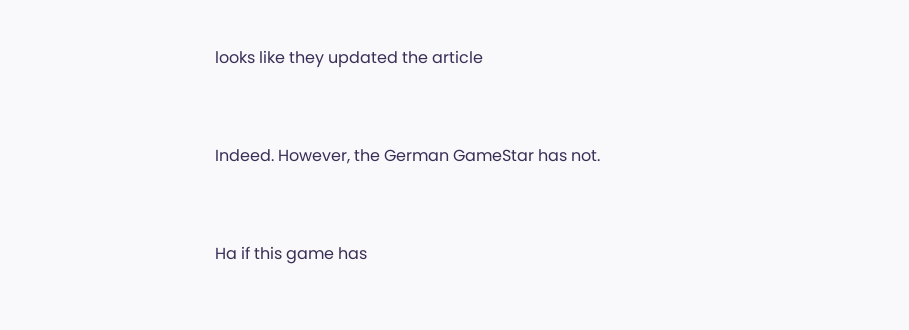looks like they updated the article


Indeed. However, the German GameStar has not.


Ha if this game has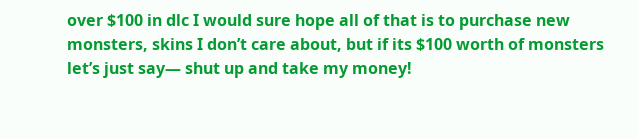over $100 in dlc I would sure hope all of that is to purchase new monsters, skins I don’t care about, but if its $100 worth of monsters let’s just say— shut up and take my money!